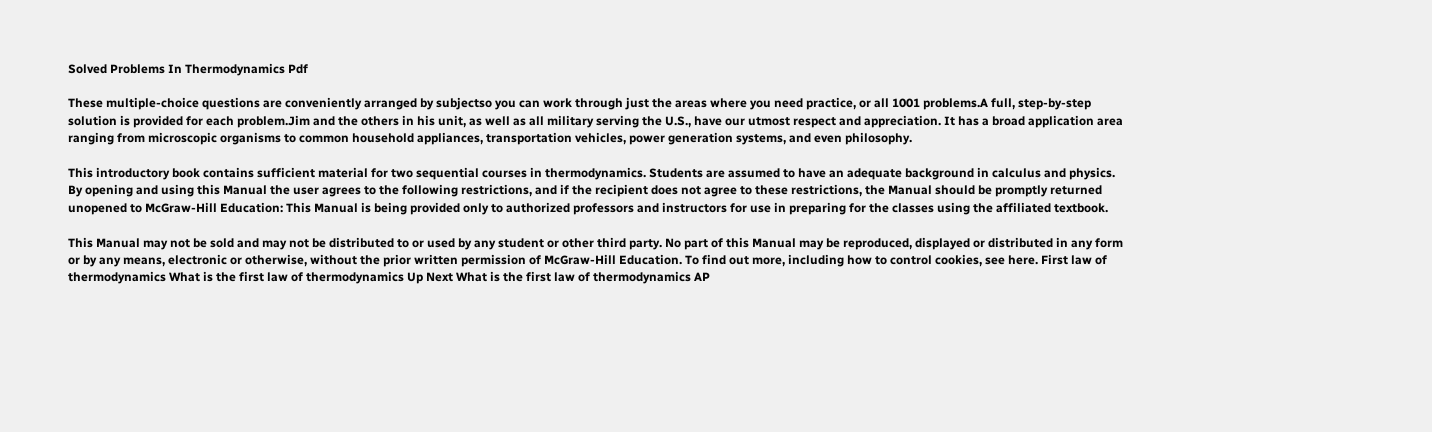Solved Problems In Thermodynamics Pdf

These multiple-choice questions are conveniently arranged by subjectso you can work through just the areas where you need practice, or all 1001 problems.A full, step-by-step solution is provided for each problem.Jim and the others in his unit, as well as all military serving the U.S., have our utmost respect and appreciation. It has a broad application area ranging from microscopic organisms to common household appliances, transportation vehicles, power generation systems, and even philosophy.

This introductory book contains sufficient material for two sequential courses in thermodynamics. Students are assumed to have an adequate background in calculus and physics. By opening and using this Manual the user agrees to the following restrictions, and if the recipient does not agree to these restrictions, the Manual should be promptly returned unopened to McGraw-Hill Education: This Manual is being provided only to authorized professors and instructors for use in preparing for the classes using the affiliated textbook.

This Manual may not be sold and may not be distributed to or used by any student or other third party. No part of this Manual may be reproduced, displayed or distributed in any form or by any means, electronic or otherwise, without the prior written permission of McGraw-Hill Education. To find out more, including how to control cookies, see here. First law of thermodynamics What is the first law of thermodynamics Up Next What is the first law of thermodynamics AP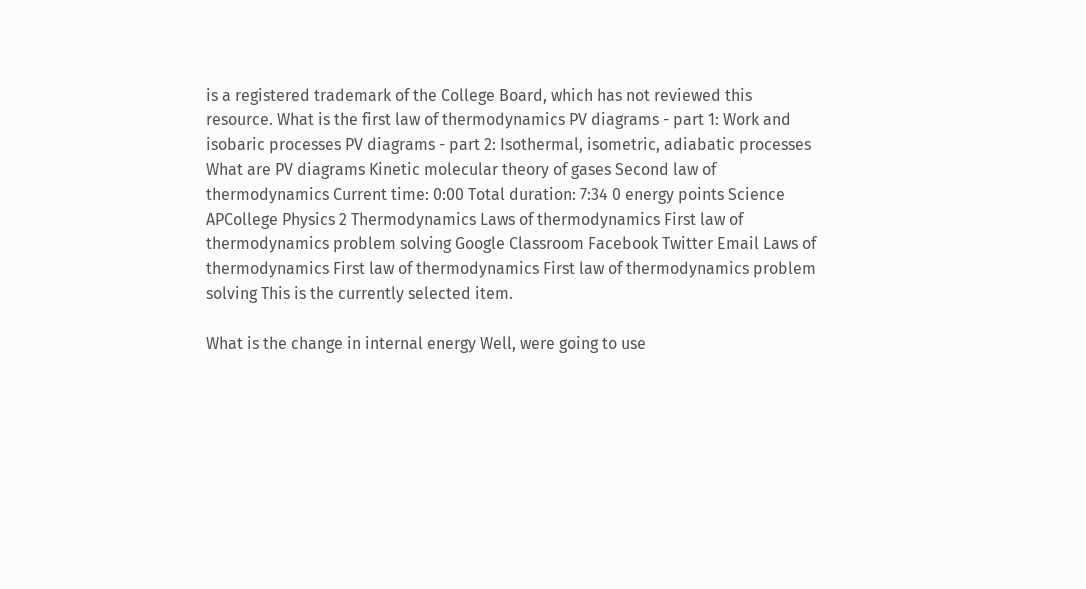is a registered trademark of the College Board, which has not reviewed this resource. What is the first law of thermodynamics PV diagrams - part 1: Work and isobaric processes PV diagrams - part 2: Isothermal, isometric, adiabatic processes What are PV diagrams Kinetic molecular theory of gases Second law of thermodynamics Current time: 0:00 Total duration: 7:34 0 energy points Science APCollege Physics 2 Thermodynamics Laws of thermodynamics First law of thermodynamics problem solving Google Classroom Facebook Twitter Email Laws of thermodynamics First law of thermodynamics First law of thermodynamics problem solving This is the currently selected item.

What is the change in internal energy Well, were going to use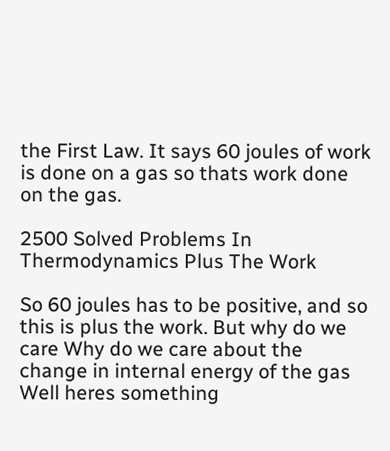the First Law. It says 60 joules of work is done on a gas so thats work done on the gas.

2500 Solved Problems In Thermodynamics Plus The Work

So 60 joules has to be positive, and so this is plus the work. But why do we care Why do we care about the change in internal energy of the gas Well heres something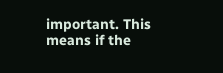important. This means if the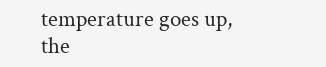temperature goes up, the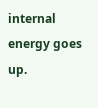internal energy goes up.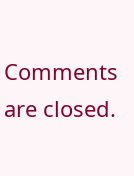Comments are closed.